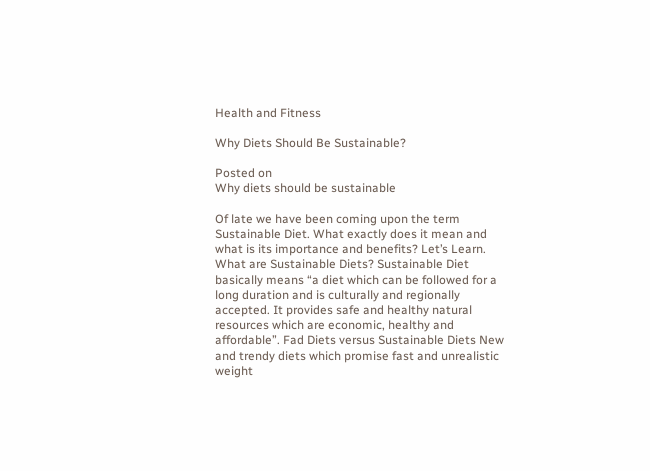Health and Fitness

Why Diets Should Be Sustainable?

Posted on
Why diets should be sustainable

Of late we have been coming upon the term Sustainable Diet. What exactly does it mean and what is its importance and benefits? Let’s Learn. What are Sustainable Diets? Sustainable Diet basically means “a diet which can be followed for a long duration and is culturally and regionally accepted. It provides safe and healthy natural resources which are economic, healthy and affordable”. Fad Diets versus Sustainable Diets New and trendy diets which promise fast and unrealistic weight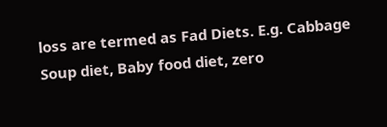loss are termed as Fad Diets. E.g. Cabbage Soup diet, Baby food diet, zero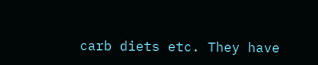carb diets etc. They have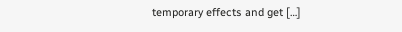temporary effects and get […]